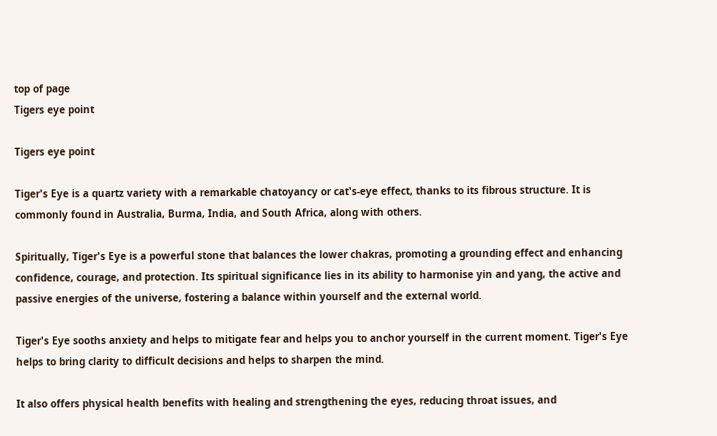top of page
Tigers eye point

Tigers eye point

Tiger's Eye is a quartz variety with a remarkable chatoyancy or cat's-eye effect, thanks to its fibrous structure. It is commonly found in Australia, Burma, India, and South Africa, along with others.

Spiritually, Tiger's Eye is a powerful stone that balances the lower chakras, promoting a grounding effect and enhancing confidence, courage, and protection. Its spiritual significance lies in its ability to harmonise yin and yang, the active and passive energies of the universe, fostering a balance within yourself and the external world.

Tiger's Eye sooths anxiety and helps to mitigate fear and helps you to anchor yourself in the current moment. Tiger's Eye helps to bring clarity to difficult decisions and helps to sharpen the mind.

It also offers physical health benefits with healing and strengthening the eyes, reducing throat issues, and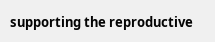supporting the reproductive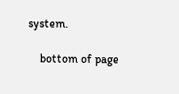system.

    bottom of page